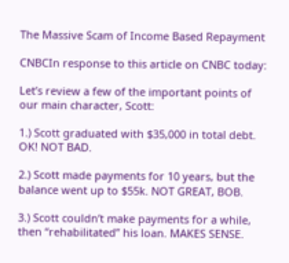The Massive Scam of Income Based Repayment

CNBCIn response to this article on CNBC today:

Let’s review a few of the important points of our main character, Scott:

1.) Scott graduated with $35,000 in total debt. OK! NOT BAD.

2.) Scott made payments for 10 years, but the balance went up to $55k. NOT GREAT, BOB.

3.) Scott couldn’t make payments for a while, then “rehabilitated” his loan. MAKES SENSE.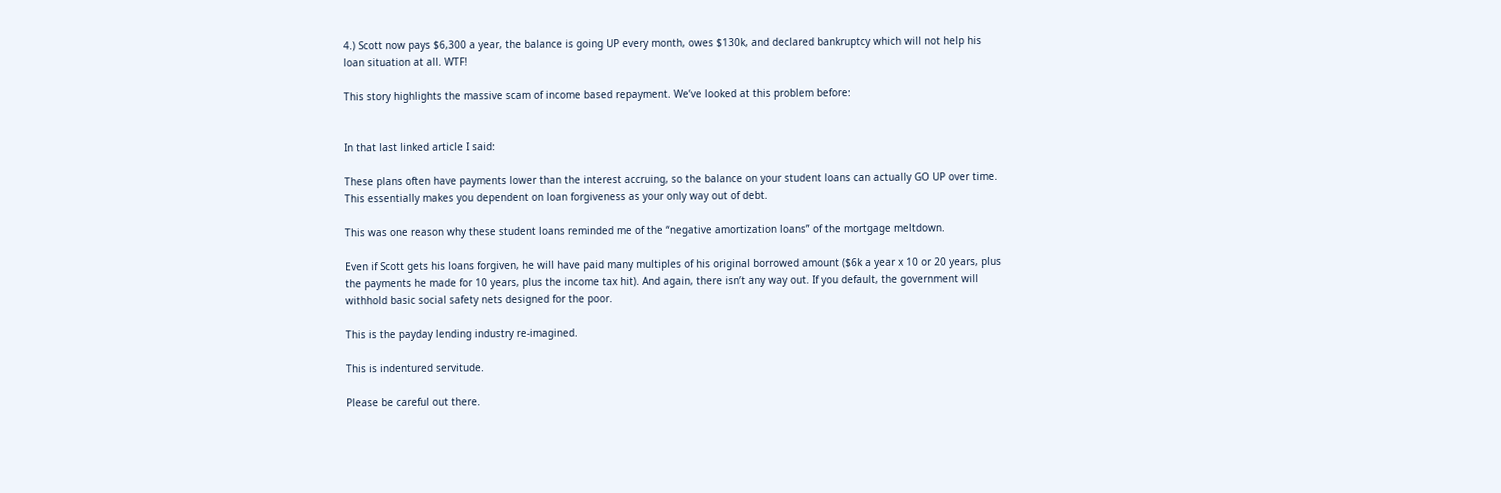4.) Scott now pays $6,300 a year, the balance is going UP every month, owes $130k, and declared bankruptcy which will not help his loan situation at all. WTF!

This story highlights the massive scam of income based repayment. We’ve looked at this problem before:


In that last linked article I said:

These plans often have payments lower than the interest accruing, so the balance on your student loans can actually GO UP over time. This essentially makes you dependent on loan forgiveness as your only way out of debt.

This was one reason why these student loans reminded me of the “negative amortization loans” of the mortgage meltdown.

Even if Scott gets his loans forgiven, he will have paid many multiples of his original borrowed amount ($6k a year x 10 or 20 years, plus the payments he made for 10 years, plus the income tax hit). And again, there isn’t any way out. If you default, the government will withhold basic social safety nets designed for the poor.

This is the payday lending industry re-imagined.

This is indentured servitude.

Please be careful out there.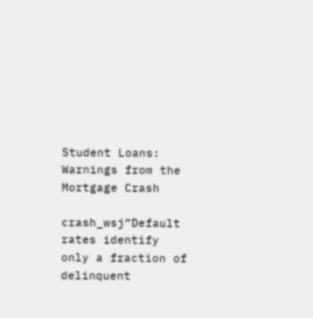Student Loans: Warnings from the Mortgage Crash

crash_wsj“Default rates identify only a fraction of delinquent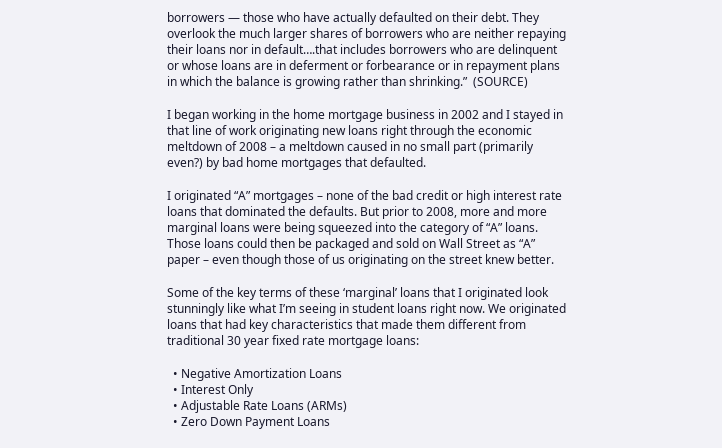borrowers — those who have actually defaulted on their debt. They overlook the much larger shares of borrowers who are neither repaying their loans nor in default….that includes borrowers who are delinquent or whose loans are in deferment or forbearance or in repayment plans in which the balance is growing rather than shrinking.”  (SOURCE)

I began working in the home mortgage business in 2002 and I stayed in that line of work originating new loans right through the economic meltdown of 2008 – a meltdown caused in no small part (primarily even?) by bad home mortgages that defaulted.

I originated “A” mortgages – none of the bad credit or high interest rate loans that dominated the defaults. But prior to 2008, more and more marginal loans were being squeezed into the category of “A” loans. Those loans could then be packaged and sold on Wall Street as “A” paper – even though those of us originating on the street knew better.

Some of the key terms of these ‘marginal’ loans that I originated look stunningly like what I’m seeing in student loans right now. We originated loans that had key characteristics that made them different from traditional 30 year fixed rate mortgage loans:

  • Negative Amortization Loans
  • Interest Only
  • Adjustable Rate Loans (ARMs)
  • Zero Down Payment Loans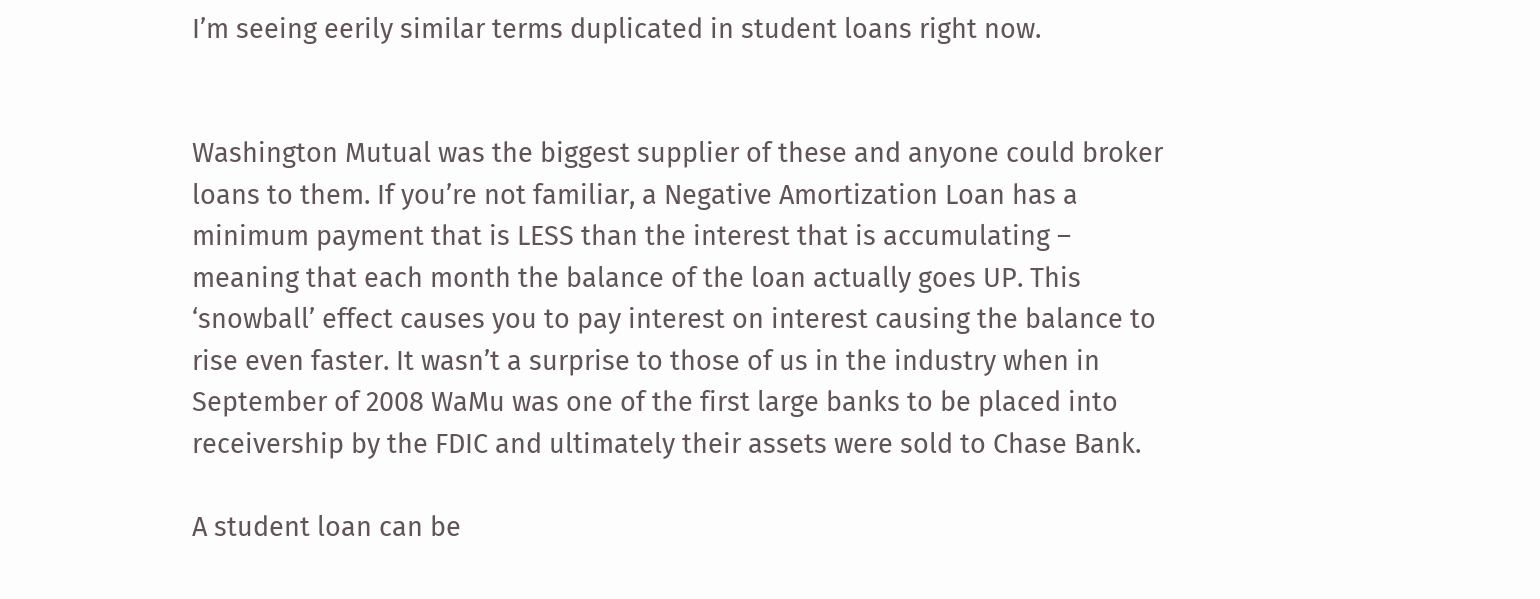I’m seeing eerily similar terms duplicated in student loans right now.


Washington Mutual was the biggest supplier of these and anyone could broker loans to them. If you’re not familiar, a Negative Amortization Loan has a minimum payment that is LESS than the interest that is accumulating – meaning that each month the balance of the loan actually goes UP. This ‘snowball’ effect causes you to pay interest on interest causing the balance to rise even faster. It wasn’t a surprise to those of us in the industry when in September of 2008 WaMu was one of the first large banks to be placed into receivership by the FDIC and ultimately their assets were sold to Chase Bank.

A student loan can be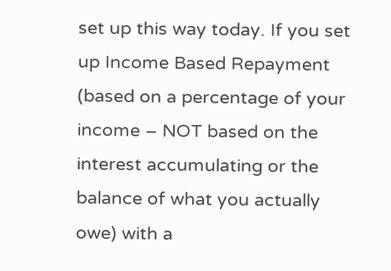set up this way today. If you set up Income Based Repayment (based on a percentage of your income – NOT based on the interest accumulating or the balance of what you actually owe) with a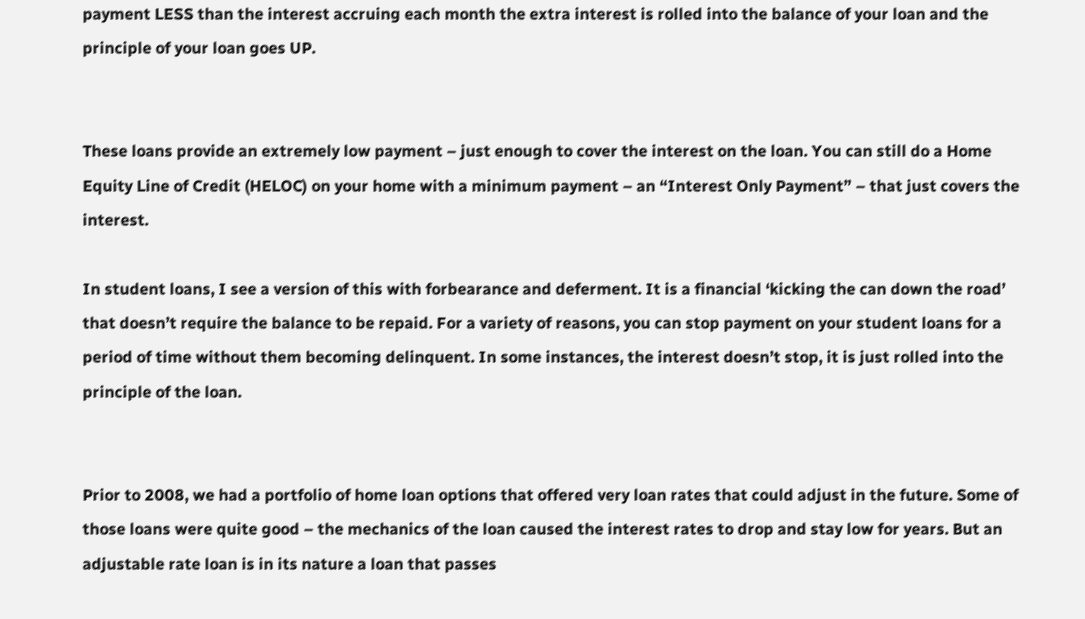payment LESS than the interest accruing each month the extra interest is rolled into the balance of your loan and the principle of your loan goes UP.


These loans provide an extremely low payment – just enough to cover the interest on the loan. You can still do a Home Equity Line of Credit (HELOC) on your home with a minimum payment – an “Interest Only Payment” – that just covers the interest.

In student loans, I see a version of this with forbearance and deferment. It is a financial ‘kicking the can down the road’ that doesn’t require the balance to be repaid. For a variety of reasons, you can stop payment on your student loans for a period of time without them becoming delinquent. In some instances, the interest doesn’t stop, it is just rolled into the principle of the loan.


Prior to 2008, we had a portfolio of home loan options that offered very loan rates that could adjust in the future. Some of those loans were quite good – the mechanics of the loan caused the interest rates to drop and stay low for years. But an adjustable rate loan is in its nature a loan that passes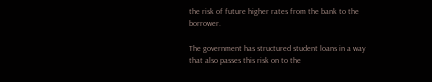the risk of future higher rates from the bank to the borrower.

The government has structured student loans in a way that also passes this risk on to the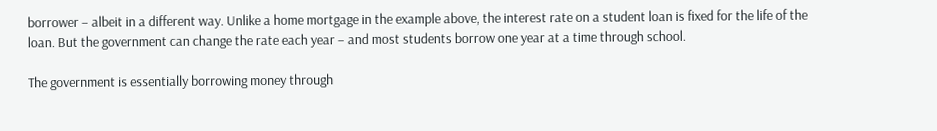borrower – albeit in a different way. Unlike a home mortgage in the example above, the interest rate on a student loan is fixed for the life of the loan. But the government can change the rate each year – and most students borrow one year at a time through school.

The government is essentially borrowing money through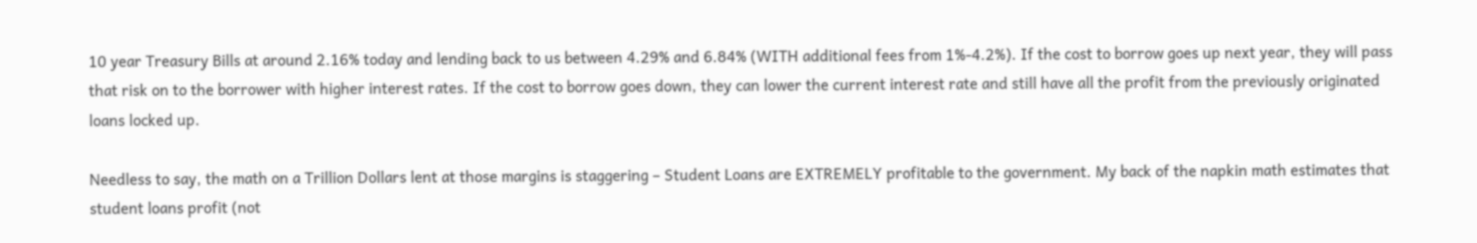10 year Treasury Bills at around 2.16% today and lending back to us between 4.29% and 6.84% (WITH additional fees from 1%-4.2%). If the cost to borrow goes up next year, they will pass that risk on to the borrower with higher interest rates. If the cost to borrow goes down, they can lower the current interest rate and still have all the profit from the previously originated loans locked up.

Needless to say, the math on a Trillion Dollars lent at those margins is staggering – Student Loans are EXTREMELY profitable to the government. My back of the napkin math estimates that student loans profit (not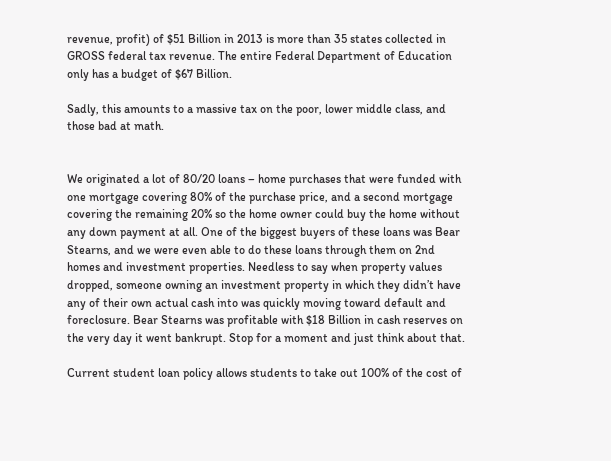revenue, profit) of $51 Billion in 2013 is more than 35 states collected in GROSS federal tax revenue. The entire Federal Department of Education only has a budget of $67 Billion.

Sadly, this amounts to a massive tax on the poor, lower middle class, and those bad at math.


We originated a lot of 80/20 loans – home purchases that were funded with one mortgage covering 80% of the purchase price, and a second mortgage covering the remaining 20% so the home owner could buy the home without any down payment at all. One of the biggest buyers of these loans was Bear Stearns, and we were even able to do these loans through them on 2nd homes and investment properties. Needless to say when property values dropped, someone owning an investment property in which they didn’t have any of their own actual cash into was quickly moving toward default and foreclosure. Bear Stearns was profitable with $18 Billion in cash reserves on the very day it went bankrupt. Stop for a moment and just think about that.

Current student loan policy allows students to take out 100% of the cost of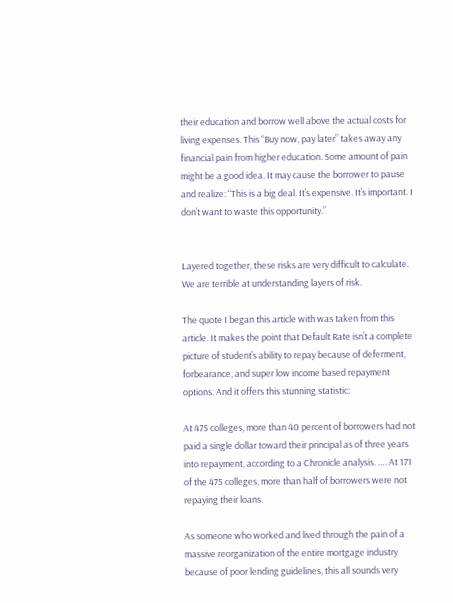their education and borrow well above the actual costs for living expenses. This “Buy now, pay later” takes away any financial pain from higher education. Some amount of pain might be a good idea. It may cause the borrower to pause and realize: “This is a big deal. It’s expensive. It’s important. I don’t want to waste this opportunity.”


Layered together, these risks are very difficult to calculate. We are terrible at understanding layers of risk.

The quote I began this article with was taken from this article. It makes the point that Default Rate isn’t a complete picture of student’s ability to repay because of deferment, forbearance, and super low income based repayment options. And it offers this stunning statistic:

At 475 colleges, more than 40 percent of borrowers had not paid a single dollar toward their principal as of three years into repayment, according to a Chronicle analysis. …. At 171 of the 475 colleges, more than half of borrowers were not repaying their loans.

As someone who worked and lived through the pain of a massive reorganization of the entire mortgage industry because of poor lending guidelines, this all sounds very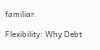familiar.

Flexibility: Why Debt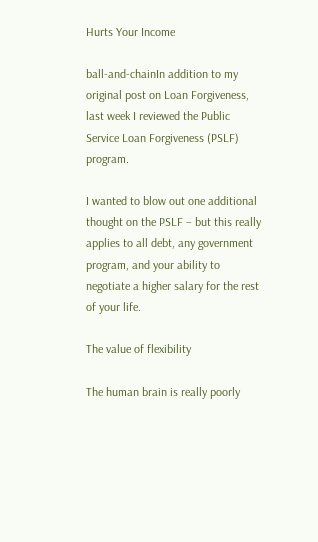Hurts Your Income

ball-and-chainIn addition to my original post on Loan Forgiveness, last week I reviewed the Public Service Loan Forgiveness (PSLF) program.

I wanted to blow out one additional thought on the PSLF – but this really applies to all debt, any government program, and your ability to negotiate a higher salary for the rest of your life.

The value of flexibility

The human brain is really poorly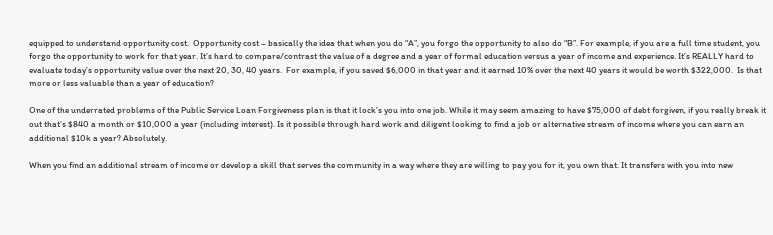equipped to understand opportunity cost.  Opportunity cost – basically the idea that when you do “A”, you forgo the opportunity to also do “B”. For example, if you are a full time student, you forgo the opportunity to work for that year. It’s hard to compare/contrast the value of a degree and a year of formal education versus a year of income and experience. It’s REALLY hard to evaluate today’s opportunity value over the next 20, 30, 40 years.  For example, if you saved $6,000 in that year and it earned 10% over the next 40 years it would be worth $322,000.  Is that more or less valuable than a year of education?

One of the underrated problems of the Public Service Loan Forgiveness plan is that it lock’s you into one job. While it may seem amazing to have $75,000 of debt forgiven, if you really break it out that’s $840 a month or $10,000 a year (including interest). Is it possible through hard work and diligent looking to find a job or alternative stream of income where you can earn an additional $10k a year? Absolutely.

When you find an additional stream of income or develop a skill that serves the community in a way where they are willing to pay you for it, you own that. It transfers with you into new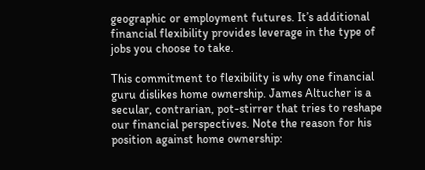geographic or employment futures. It’s additional financial flexibility provides leverage in the type of jobs you choose to take.

This commitment to flexibility is why one financial guru dislikes home ownership. James Altucher is a secular, contrarian, pot-stirrer that tries to reshape our financial perspectives. Note the reason for his position against home ownership: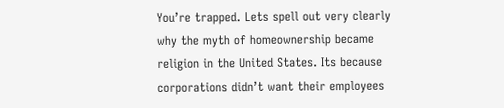You’re trapped. Lets spell out very clearly why the myth of homeownership became religion in the United States. Its because corporations didn’t want their employees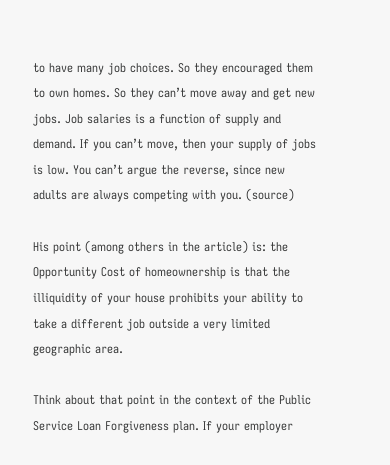to have many job choices. So they encouraged them to own homes. So they can’t move away and get new jobs. Job salaries is a function of supply and demand. If you can’t move, then your supply of jobs  is low. You can’t argue the reverse, since new adults are always competing with you. (source)

His point (among others in the article) is: the Opportunity Cost of homeownership is that the illiquidity of your house prohibits your ability to take a different job outside a very limited geographic area.

Think about that point in the context of the Public Service Loan Forgiveness plan. If your employer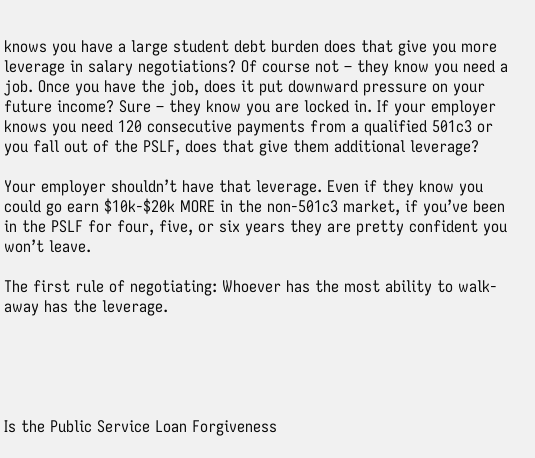knows you have a large student debt burden does that give you more leverage in salary negotiations? Of course not – they know you need a job. Once you have the job, does it put downward pressure on your future income? Sure – they know you are locked in. If your employer knows you need 120 consecutive payments from a qualified 501c3 or you fall out of the PSLF, does that give them additional leverage?

Your employer shouldn’t have that leverage. Even if they know you could go earn $10k-$20k MORE in the non-501c3 market, if you’ve been in the PSLF for four, five, or six years they are pretty confident you won’t leave.

The first rule of negotiating: Whoever has the most ability to walk-away has the leverage.





Is the Public Service Loan Forgiveness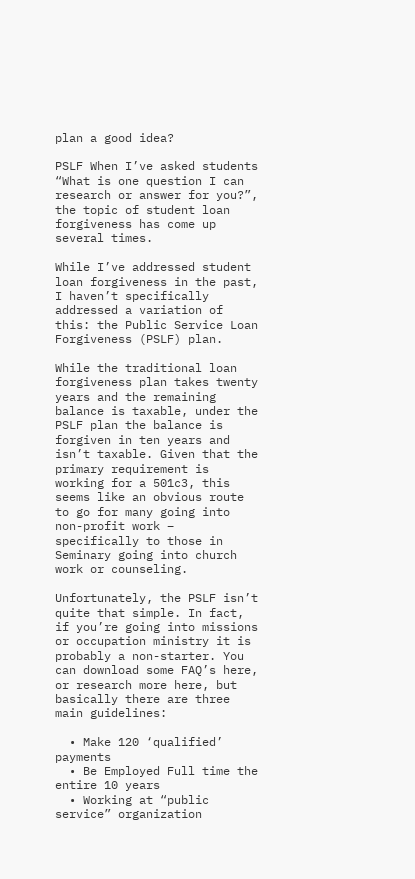plan a good idea?

PSLF When I’ve asked students “What is one question I can research or answer for you?”, the topic of student loan forgiveness has come up several times.

While I’ve addressed student loan forgiveness in the past, I haven’t specifically addressed a variation of this: the Public Service Loan Forgiveness (PSLF) plan.

While the traditional loan forgiveness plan takes twenty years and the remaining balance is taxable, under the PSLF plan the balance is forgiven in ten years and isn’t taxable. Given that the primary requirement is working for a 501c3, this seems like an obvious route to go for many going into non-profit work – specifically to those in Seminary going into church work or counseling.

Unfortunately, the PSLF isn’t quite that simple. In fact, if you’re going into missions or occupation ministry it is probably a non-starter. You can download some FAQ’s here, or research more here, but basically there are three main guidelines:

  • Make 120 ‘qualified’ payments
  • Be Employed Full time the entire 10 years
  • Working at “public service” organization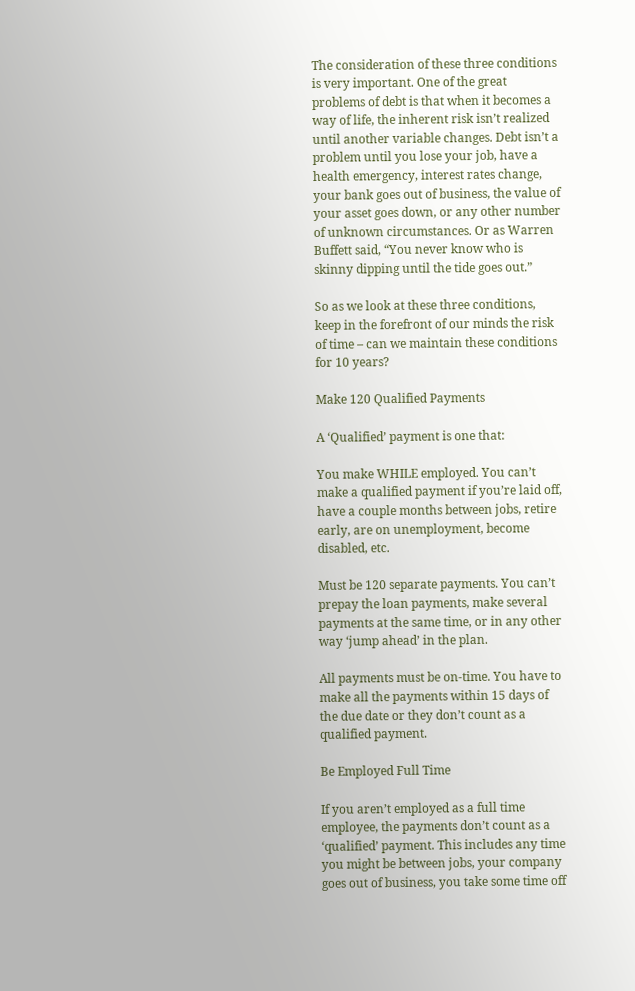The consideration of these three conditions is very important. One of the great problems of debt is that when it becomes a way of life, the inherent risk isn’t realized until another variable changes. Debt isn’t a problem until you lose your job, have a health emergency, interest rates change, your bank goes out of business, the value of your asset goes down, or any other number of unknown circumstances. Or as Warren Buffett said, “You never know who is skinny dipping until the tide goes out.”

So as we look at these three conditions, keep in the forefront of our minds the risk of time – can we maintain these conditions for 10 years?

Make 120 Qualified Payments

A ‘Qualified’ payment is one that:

You make WHILE employed. You can’t make a qualified payment if you’re laid off, have a couple months between jobs, retire early, are on unemployment, become disabled, etc.

Must be 120 separate payments. You can’t prepay the loan payments, make several payments at the same time, or in any other way ‘jump ahead’ in the plan.

All payments must be on-time. You have to make all the payments within 15 days of the due date or they don’t count as a qualified payment.

Be Employed Full Time

If you aren’t employed as a full time employee, the payments don’t count as a ‘qualified’ payment. This includes any time you might be between jobs, your company goes out of business, you take some time off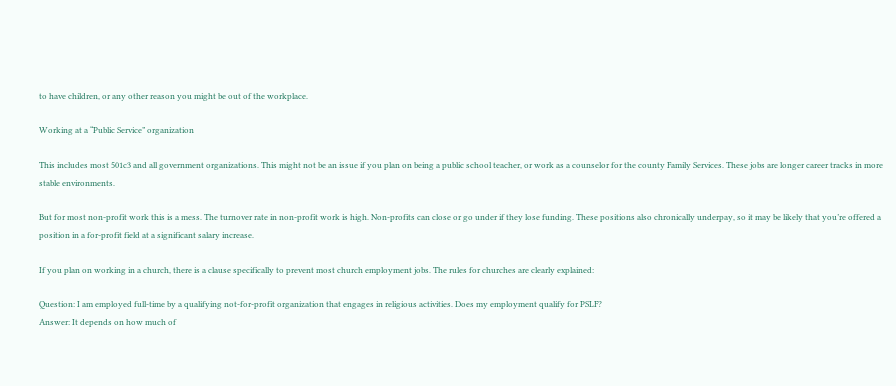to have children, or any other reason you might be out of the workplace.

Working at a “Public Service” organization

This includes most 501c3 and all government organizations. This might not be an issue if you plan on being a public school teacher, or work as a counselor for the county Family Services. These jobs are longer career tracks in more stable environments.

But for most non-profit work this is a mess. The turnover rate in non-profit work is high. Non-profits can close or go under if they lose funding. These positions also chronically underpay, so it may be likely that you’re offered a position in a for-profit field at a significant salary increase.

If you plan on working in a church, there is a clause specifically to prevent most church employment jobs. The rules for churches are clearly explained:

Question: I am employed full-time by a qualifying not-for-profit organization that engages in religious activities. Does my employment qualify for PSLF?
Answer: It depends on how much of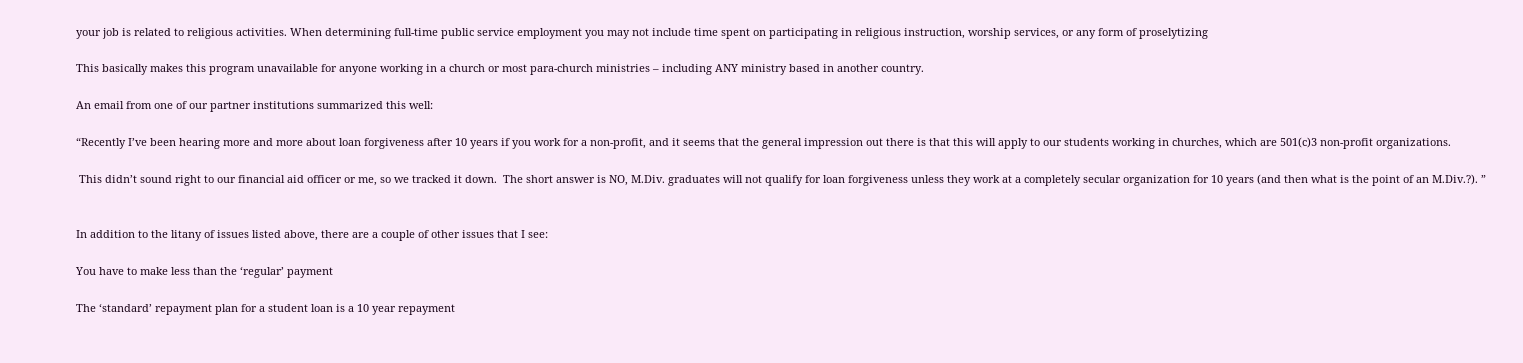your job is related to religious activities. When determining full-time public service employment you may not include time spent on participating in religious instruction, worship services, or any form of proselytizing

This basically makes this program unavailable for anyone working in a church or most para-church ministries – including ANY ministry based in another country.

An email from one of our partner institutions summarized this well:

“Recently I’ve been hearing more and more about loan forgiveness after 10 years if you work for a non-profit, and it seems that the general impression out there is that this will apply to our students working in churches, which are 501(c)3 non-profit organizations.

 This didn’t sound right to our financial aid officer or me, so we tracked it down.  The short answer is NO, M.Div. graduates will not qualify for loan forgiveness unless they work at a completely secular organization for 10 years (and then what is the point of an M.Div.?). ”


In addition to the litany of issues listed above, there are a couple of other issues that I see:

You have to make less than the ‘regular’ payment

The ‘standard’ repayment plan for a student loan is a 10 year repayment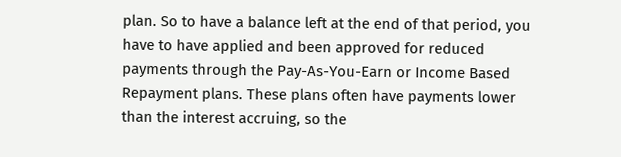plan. So to have a balance left at the end of that period, you have to have applied and been approved for reduced payments through the Pay-As-You-Earn or Income Based Repayment plans. These plans often have payments lower than the interest accruing, so the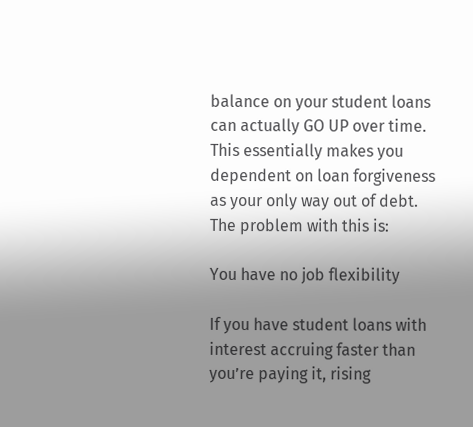balance on your student loans can actually GO UP over time. This essentially makes you dependent on loan forgiveness as your only way out of debt. The problem with this is:

You have no job flexibility

If you have student loans with interest accruing faster than you’re paying it, rising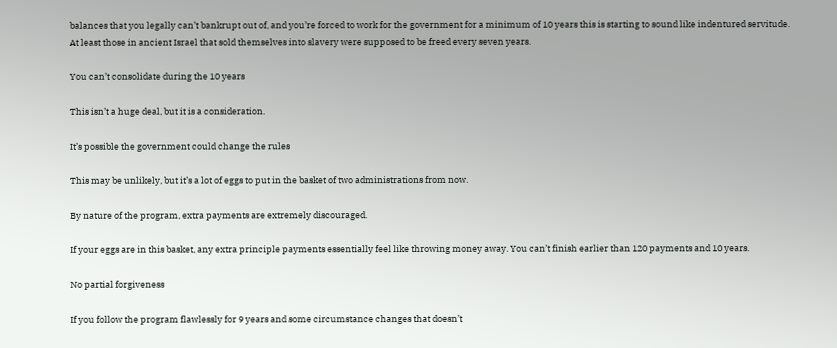balances that you legally can’t bankrupt out of, and you’re forced to work for the government for a minimum of 10 years this is starting to sound like indentured servitude. At least those in ancient Israel that sold themselves into slavery were supposed to be freed every seven years.

You can’t consolidate during the 10 years

This isn’t a huge deal, but it is a consideration.

It’s possible the government could change the rules

This may be unlikely, but it’s a lot of eggs to put in the basket of two administrations from now.

By nature of the program, extra payments are extremely discouraged.

If your eggs are in this basket, any extra principle payments essentially feel like throwing money away. You can’t finish earlier than 120 payments and 10 years.

No partial forgiveness

If you follow the program flawlessly for 9 years and some circumstance changes that doesn’t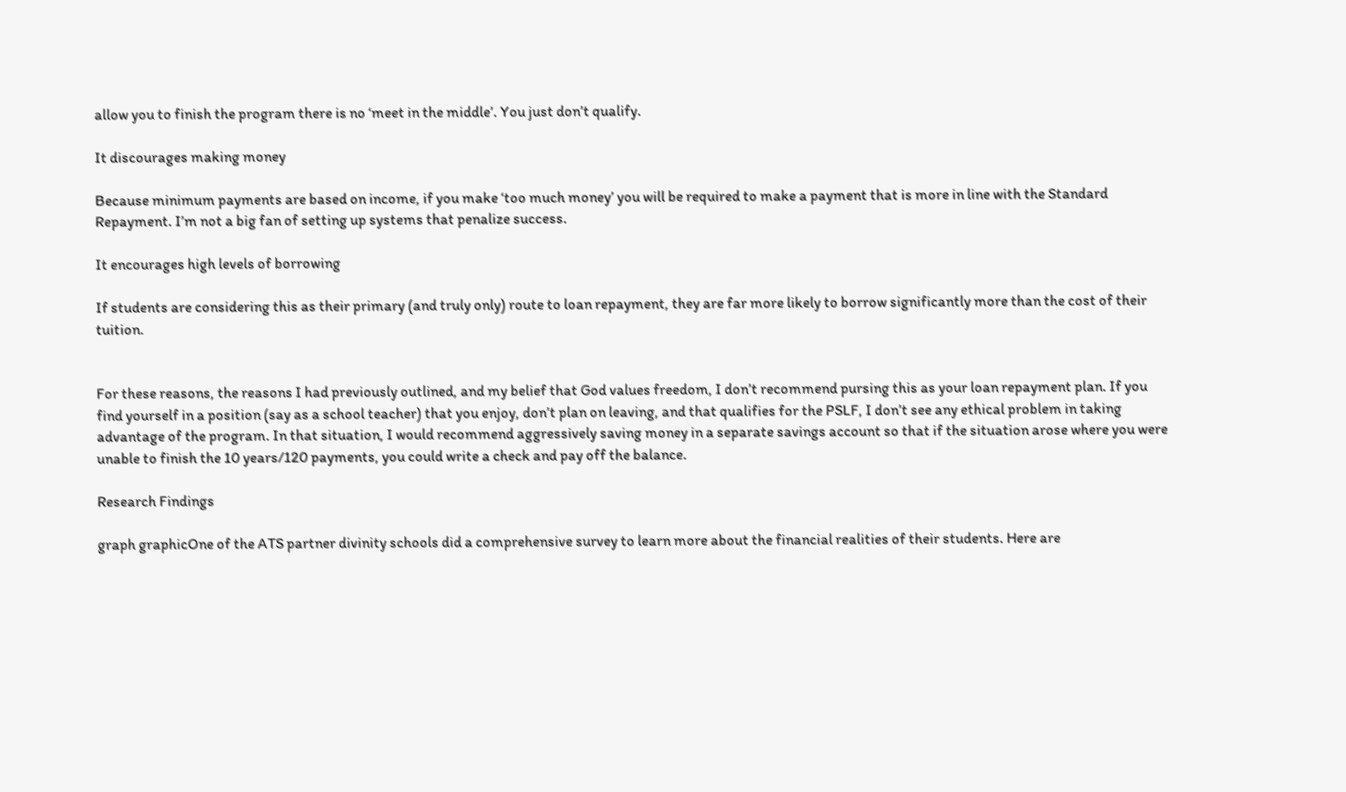allow you to finish the program there is no ‘meet in the middle’. You just don’t qualify.

It discourages making money

Because minimum payments are based on income, if you make ‘too much money’ you will be required to make a payment that is more in line with the Standard Repayment. I’m not a big fan of setting up systems that penalize success.

It encourages high levels of borrowing

If students are considering this as their primary (and truly only) route to loan repayment, they are far more likely to borrow significantly more than the cost of their tuition.


For these reasons, the reasons I had previously outlined, and my belief that God values freedom, I don’t recommend pursing this as your loan repayment plan. If you find yourself in a position (say as a school teacher) that you enjoy, don’t plan on leaving, and that qualifies for the PSLF, I don’t see any ethical problem in taking advantage of the program. In that situation, I would recommend aggressively saving money in a separate savings account so that if the situation arose where you were unable to finish the 10 years/120 payments, you could write a check and pay off the balance.

Research Findings

graph graphicOne of the ATS partner divinity schools did a comprehensive survey to learn more about the financial realities of their students. Here are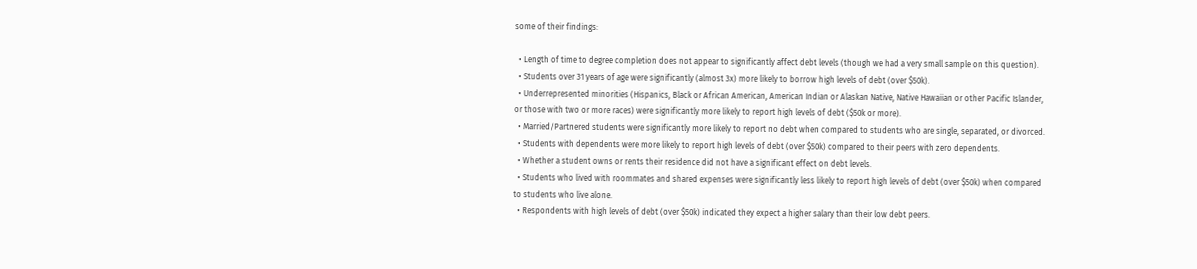some of their findings:

  • Length of time to degree completion does not appear to significantly affect debt levels (though we had a very small sample on this question).
  • Students over 31 years of age were significantly (almost 3x) more likely to borrow high levels of debt (over $50k).
  • Underrepresented minorities (Hispanics, Black or African American, American Indian or Alaskan Native, Native Hawaiian or other Pacific Islander, or those with two or more races) were significantly more likely to report high levels of debt ($50k or more).
  • Married/Partnered students were significantly more likely to report no debt when compared to students who are single, separated, or divorced.
  • Students with dependents were more likely to report high levels of debt (over $50k) compared to their peers with zero dependents.
  • Whether a student owns or rents their residence did not have a significant effect on debt levels.
  • Students who lived with roommates and shared expenses were significantly less likely to report high levels of debt (over $50k) when compared to students who live alone.
  • Respondents with high levels of debt (over $50k) indicated they expect a higher salary than their low debt peers.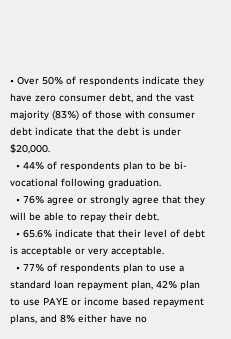• Over 50% of respondents indicate they have zero consumer debt, and the vast majority (83%) of those with consumer debt indicate that the debt is under $20,000.
  • 44% of respondents plan to be bi-vocational following graduation.
  • 76% agree or strongly agree that they will be able to repay their debt.
  • 65.6% indicate that their level of debt is acceptable or very acceptable.
  • 77% of respondents plan to use a standard loan repayment plan, 42% plan to use PAYE or income based repayment plans, and 8% either have no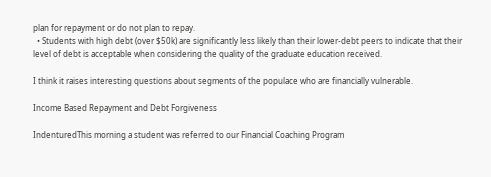plan for repayment or do not plan to repay.
  • Students with high debt (over $50k) are significantly less likely than their lower-debt peers to indicate that their level of debt is acceptable when considering the quality of the graduate education received.

I think it raises interesting questions about segments of the populace who are financially vulnerable.

Income Based Repayment and Debt Forgiveness

IndenturedThis morning a student was referred to our Financial Coaching Program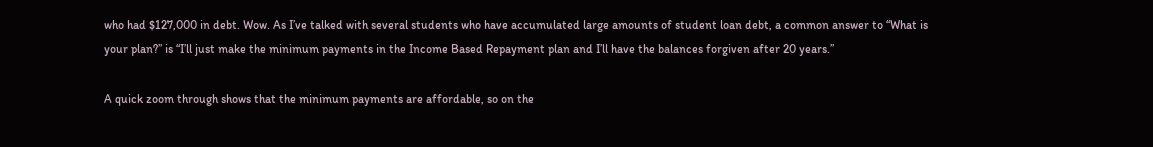who had $127,000 in debt. Wow. As I’ve talked with several students who have accumulated large amounts of student loan debt, a common answer to “What is your plan?” is “I’ll just make the minimum payments in the Income Based Repayment plan and I’ll have the balances forgiven after 20 years.”

A quick zoom through shows that the minimum payments are affordable, so on the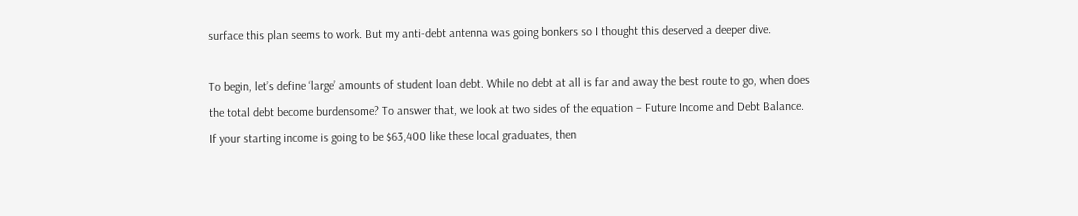surface this plan seems to work. But my anti-debt antenna was going bonkers so I thought this deserved a deeper dive.

To begin, let’s define ‘large’ amounts of student loan debt. While no debt at all is far and away the best route to go, when does the total debt become burdensome? To answer that, we look at two sides of the equation – Future Income and Debt Balance. If your starting income is going to be $63,400 like these local graduates, then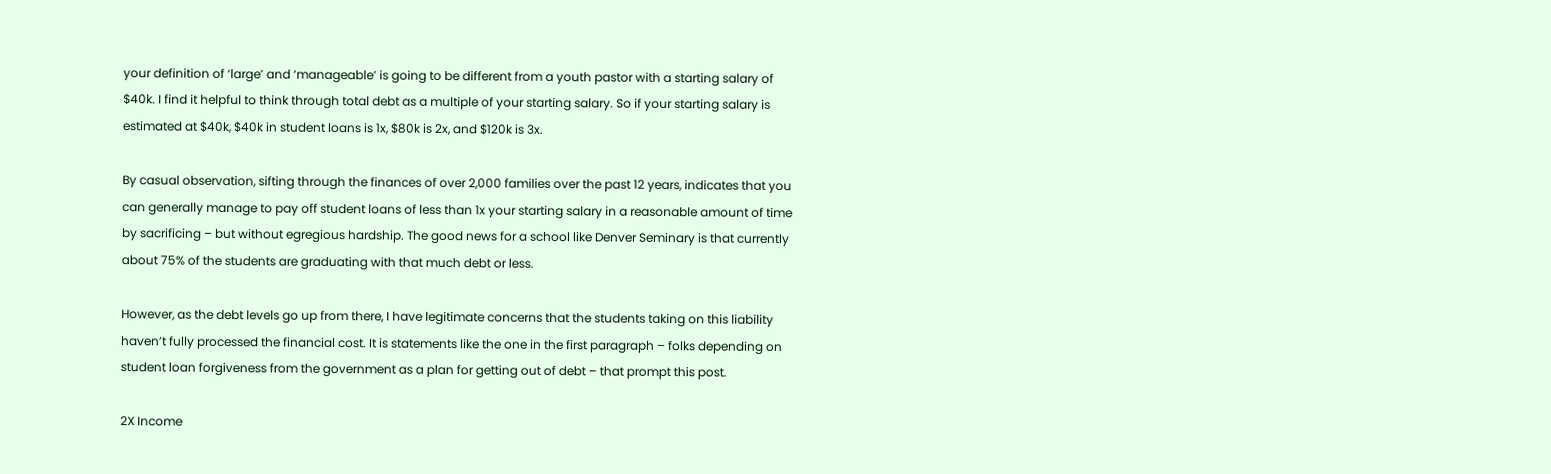your definition of ‘large’ and ‘manageable’ is going to be different from a youth pastor with a starting salary of $40k. I find it helpful to think through total debt as a multiple of your starting salary. So if your starting salary is estimated at $40k, $40k in student loans is 1x, $80k is 2x, and $120k is 3x.

By casual observation, sifting through the finances of over 2,000 families over the past 12 years, indicates that you can generally manage to pay off student loans of less than 1x your starting salary in a reasonable amount of time by sacrificing – but without egregious hardship. The good news for a school like Denver Seminary is that currently about 75% of the students are graduating with that much debt or less.

However, as the debt levels go up from there, I have legitimate concerns that the students taking on this liability haven’t fully processed the financial cost. It is statements like the one in the first paragraph – folks depending on student loan forgiveness from the government as a plan for getting out of debt – that prompt this post.

2X Income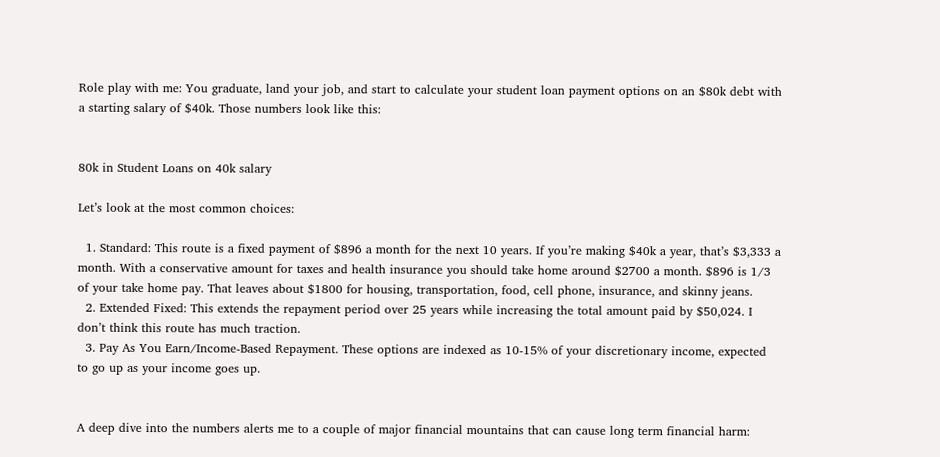Role play with me: You graduate, land your job, and start to calculate your student loan payment options on an $80k debt with a starting salary of $40k. Those numbers look like this:


80k in Student Loans on 40k salary

Let’s look at the most common choices:

  1. Standard: This route is a fixed payment of $896 a month for the next 10 years. If you’re making $40k a year, that’s $3,333 a month. With a conservative amount for taxes and health insurance you should take home around $2700 a month. $896 is 1/3 of your take home pay. That leaves about $1800 for housing, transportation, food, cell phone, insurance, and skinny jeans.
  2. Extended Fixed: This extends the repayment period over 25 years while increasing the total amount paid by $50,024. I don’t think this route has much traction.
  3. Pay As You Earn/Income-Based Repayment. These options are indexed as 10-15% of your discretionary income, expected to go up as your income goes up.


A deep dive into the numbers alerts me to a couple of major financial mountains that can cause long term financial harm: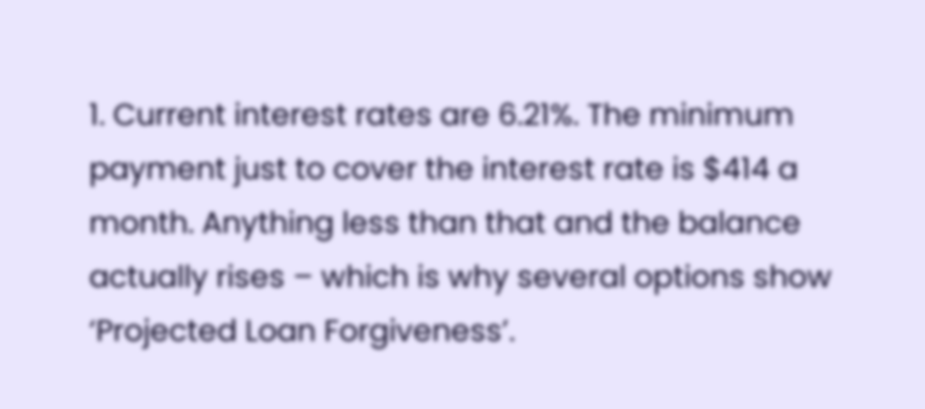1. Current interest rates are 6.21%. The minimum payment just to cover the interest rate is $414 a month. Anything less than that and the balance actually rises – which is why several options show ‘Projected Loan Forgiveness’.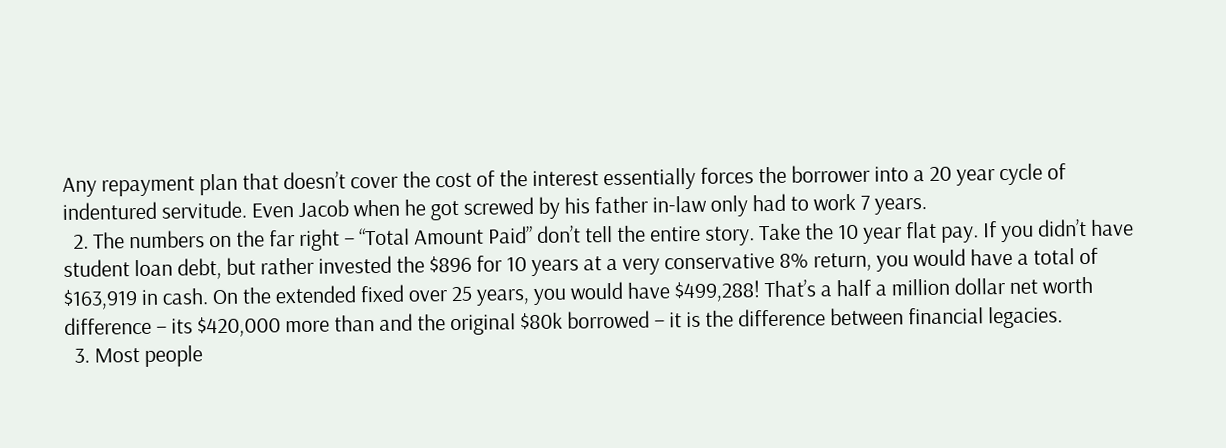Any repayment plan that doesn’t cover the cost of the interest essentially forces the borrower into a 20 year cycle of indentured servitude. Even Jacob when he got screwed by his father in-law only had to work 7 years.
  2. The numbers on the far right – “Total Amount Paid” don’t tell the entire story. Take the 10 year flat pay. If you didn’t have student loan debt, but rather invested the $896 for 10 years at a very conservative 8% return, you would have a total of $163,919 in cash. On the extended fixed over 25 years, you would have $499,288! That’s a half a million dollar net worth difference – its $420,000 more than and the original $80k borrowed – it is the difference between financial legacies.
  3. Most people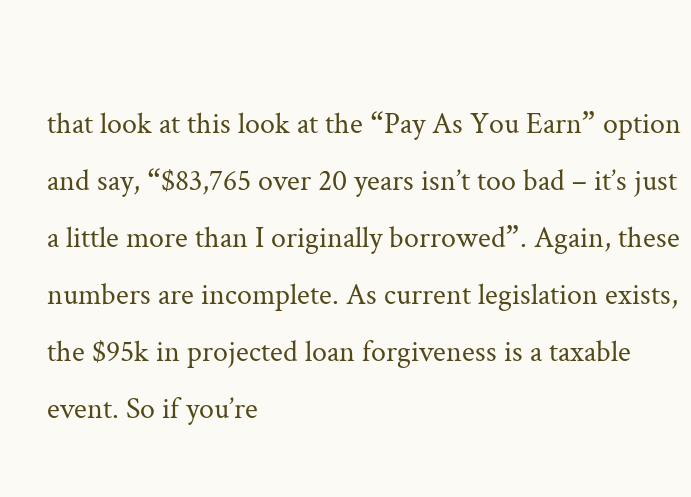that look at this look at the “Pay As You Earn” option and say, “$83,765 over 20 years isn’t too bad – it’s just a little more than I originally borrowed”. Again, these numbers are incomplete. As current legislation exists, the $95k in projected loan forgiveness is a taxable event. So if you’re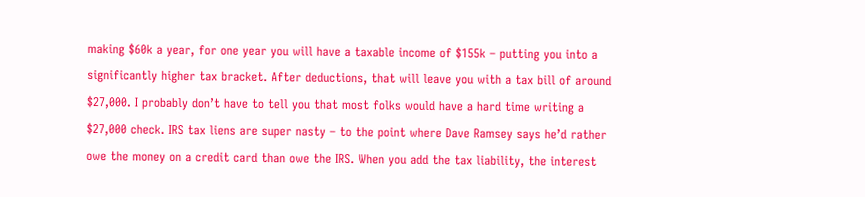making $60k a year, for one year you will have a taxable income of $155k – putting you into a significantly higher tax bracket. After deductions, that will leave you with a tax bill of around $27,000. I probably don’t have to tell you that most folks would have a hard time writing a $27,000 check. IRS tax liens are super nasty – to the point where Dave Ramsey says he’d rather owe the money on a credit card than owe the IRS. When you add the tax liability, the interest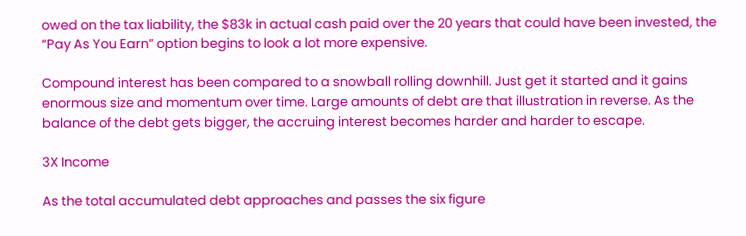owed on the tax liability, the $83k in actual cash paid over the 20 years that could have been invested, the “Pay As You Earn” option begins to look a lot more expensive.

Compound interest has been compared to a snowball rolling downhill. Just get it started and it gains enormous size and momentum over time. Large amounts of debt are that illustration in reverse. As the balance of the debt gets bigger, the accruing interest becomes harder and harder to escape.

3X Income

As the total accumulated debt approaches and passes the six figure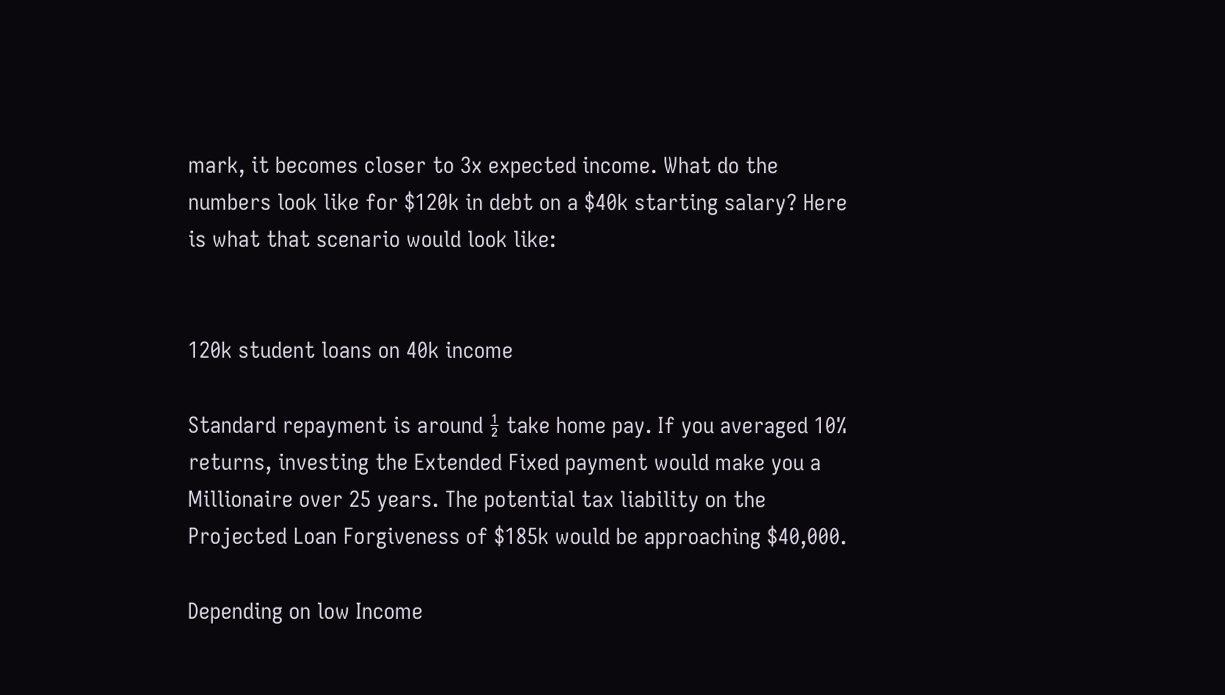mark, it becomes closer to 3x expected income. What do the numbers look like for $120k in debt on a $40k starting salary? Here is what that scenario would look like:


120k student loans on 40k income

Standard repayment is around ½ take home pay. If you averaged 10% returns, investing the Extended Fixed payment would make you a Millionaire over 25 years. The potential tax liability on the Projected Loan Forgiveness of $185k would be approaching $40,000.

Depending on low Income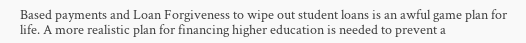Based payments and Loan Forgiveness to wipe out student loans is an awful game plan for life. A more realistic plan for financing higher education is needed to prevent a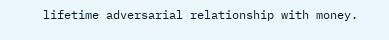lifetime adversarial relationship with money.